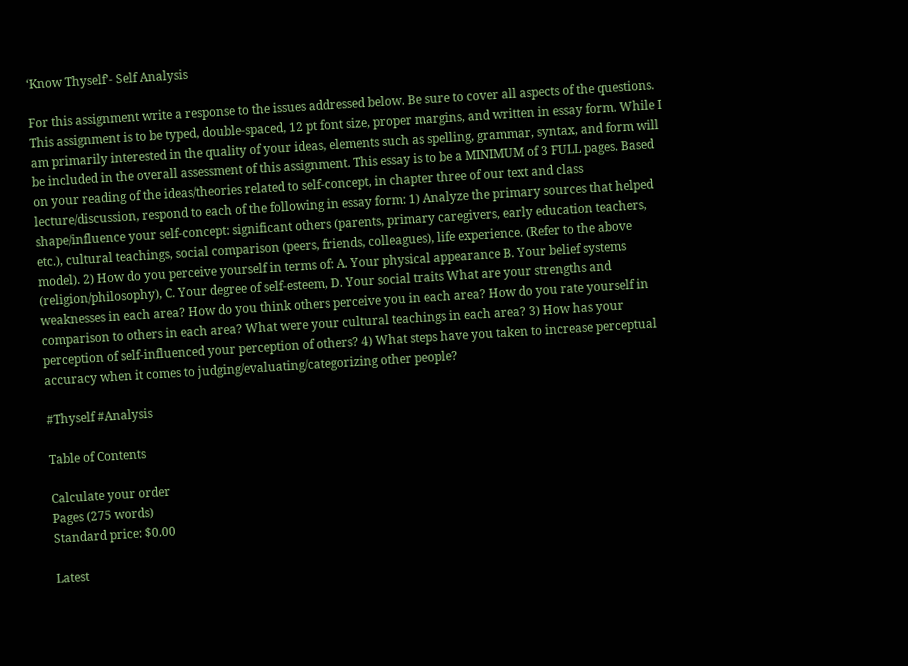‘Know Thyself’- Self Analysis

For this assignment write a response to the issues addressed below. Be sure to cover all aspects of the questions. This assignment is to be typed, double-spaced, 12 pt font size, proper margins, and written in essay form. While I am primarily interested in the quality of your ideas, elements such as spelling, grammar, syntax, and form will be included in the overall assessment of this assignment. This essay is to be a MINIMUM of 3 FULL pages. Based on your reading of the ideas/theories related to self-concept, in chapter three of our text and class lecture/discussion, respond to each of the following in essay form: 1) Analyze the primary sources that helped shape/influence your self-concept: significant others (parents, primary caregivers, early education teachers, etc.), cultural teachings, social comparison (peers, friends, colleagues), life experience. (Refer to the above model). 2) How do you perceive yourself in terms of: A. Your physical appearance B. Your belief systems (religion/philosophy), C. Your degree of self-esteem, D. Your social traits What are your strengths and weaknesses in each area? How do you think others perceive you in each area? How do you rate yourself in comparison to others in each area? What were your cultural teachings in each area? 3) How has your perception of self-influenced your perception of others? 4) What steps have you taken to increase perceptual accuracy when it comes to judging/evaluating/categorizing other people?

#Thyself #Analysis

Table of Contents

Calculate your order
Pages (275 words)
Standard price: $0.00

Latest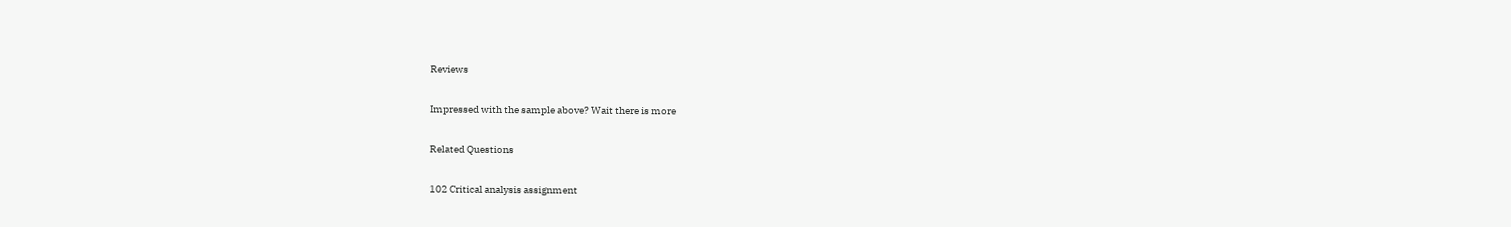Reviews

Impressed with the sample above? Wait there is more

Related Questions

102 Critical analysis assignment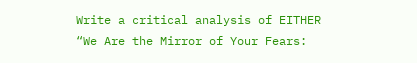Write a critical analysis of EITHER “We Are the Mirror of Your Fears: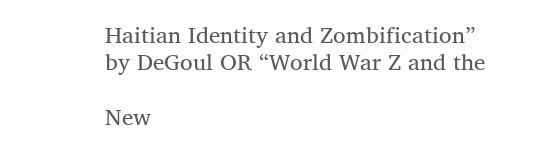Haitian Identity and Zombification” by DeGoul OR “World War Z and the

New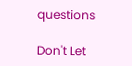questions

Don't Let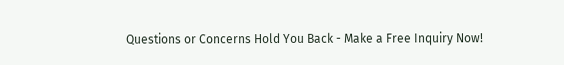Questions or Concerns Hold You Back - Make a Free Inquiry Now!